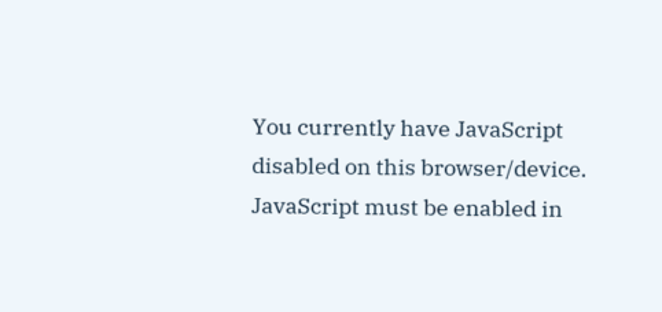You currently have JavaScript disabled on this browser/device. JavaScript must be enabled in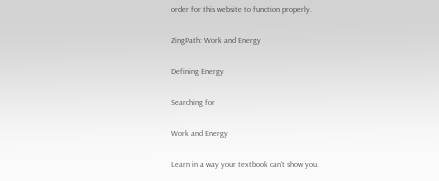order for this website to function properly.

ZingPath: Work and Energy

Defining Energy

Searching for

Work and Energy

Learn in a way your textbook can't show you.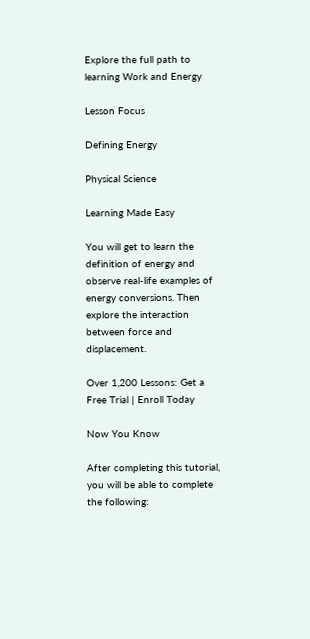Explore the full path to learning Work and Energy

Lesson Focus

Defining Energy

Physical Science

Learning Made Easy

You will get to learn the definition of energy and observe real-life examples of energy conversions. Then explore the interaction between force and displacement.

Over 1,200 Lessons: Get a Free Trial | Enroll Today

Now You Know

After completing this tutorial, you will be able to complete the following: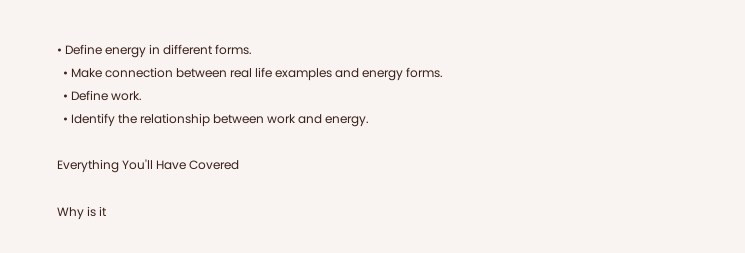• Define energy in different forms.
  • Make connection between real life examples and energy forms.
  • Define work.
  • Identify the relationship between work and energy.

Everything You'll Have Covered

Why is it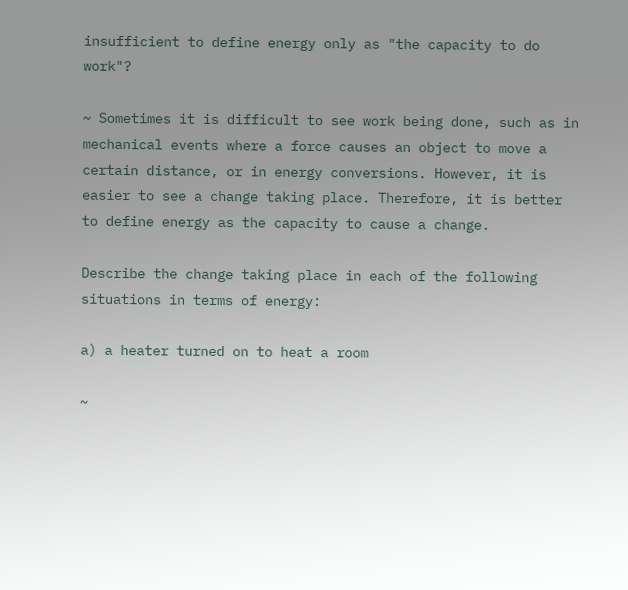insufficient to define energy only as "the capacity to do work"?

~ Sometimes it is difficult to see work being done, such as in mechanical events where a force causes an object to move a certain distance, or in energy conversions. However, it is easier to see a change taking place. Therefore, it is better to define energy as the capacity to cause a change.

Describe the change taking place in each of the following situations in terms of energy:

a) a heater turned on to heat a room

~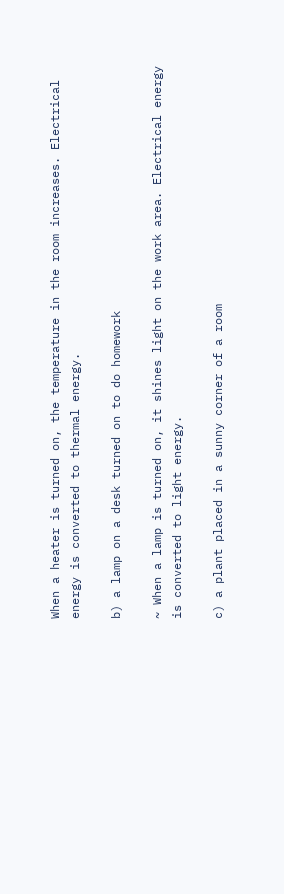When a heater is turned on, the temperature in the room increases. Electrical energy is converted to thermal energy.

b) a lamp on a desk turned on to do homework

~ When a lamp is turned on, it shines light on the work area. Electrical energy is converted to light energy.

c) a plant placed in a sunny corner of a room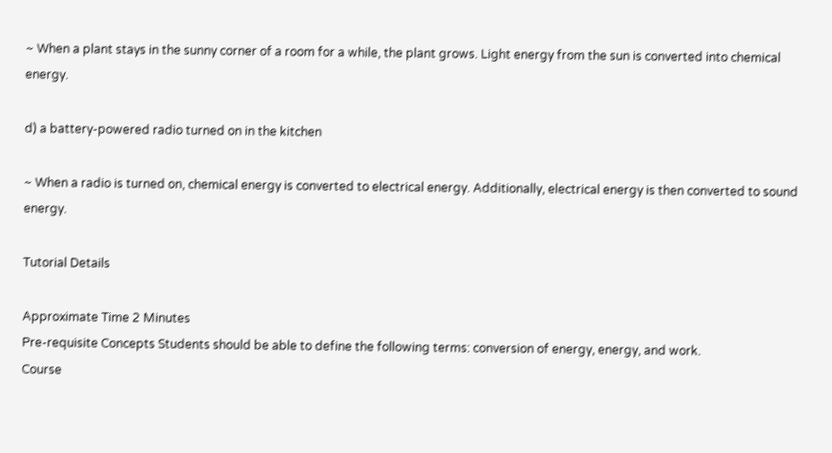~ When a plant stays in the sunny corner of a room for a while, the plant grows. Light energy from the sun is converted into chemical energy.

d) a battery-powered radio turned on in the kitchen

~ When a radio is turned on, chemical energy is converted to electrical energy. Additionally, electrical energy is then converted to sound energy.

Tutorial Details

Approximate Time 2 Minutes
Pre-requisite Concepts Students should be able to define the following terms: conversion of energy, energy, and work.
Course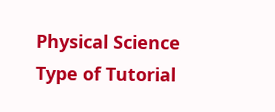Physical Science
Type of Tutorial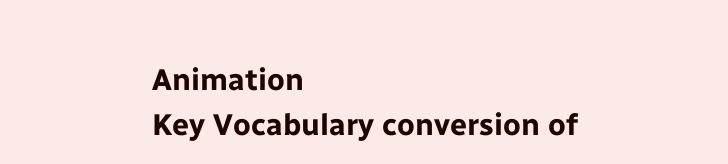Animation
Key Vocabulary conversion of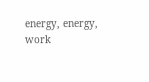energy, energy, work